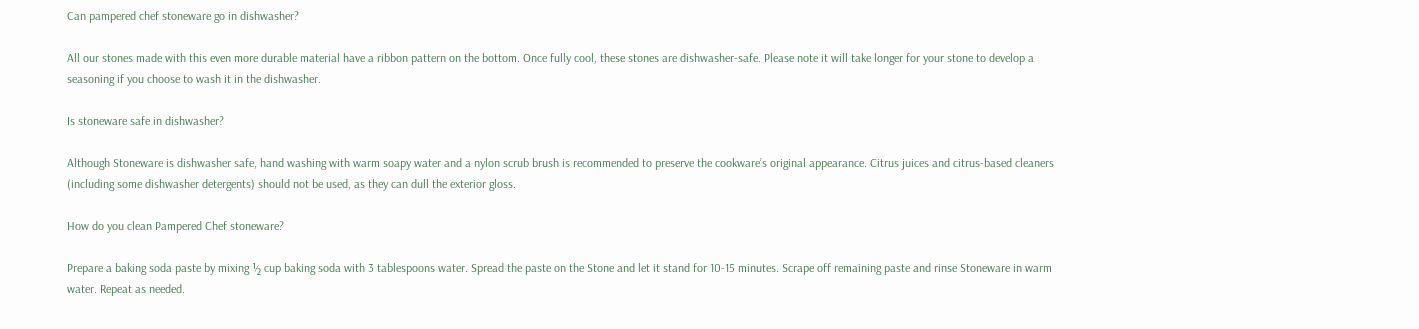Can pampered chef stoneware go in dishwasher?

All our stones made with this even more durable material have a ribbon pattern on the bottom. Once fully cool, these stones are dishwasher-safe. Please note it will take longer for your stone to develop a seasoning if you choose to wash it in the dishwasher.

Is stoneware safe in dishwasher?

Although Stoneware is dishwasher safe, hand washing with warm soapy water and a nylon scrub brush is recommended to preserve the cookware’s original appearance. Citrus juices and citrus-based cleaners (including some dishwasher detergents) should not be used, as they can dull the exterior gloss.

How do you clean Pampered Chef stoneware?

Prepare a baking soda paste by mixing ½ cup baking soda with 3 tablespoons water. Spread the paste on the Stone and let it stand for 10-15 minutes. Scrape off remaining paste and rinse Stoneware in warm water. Repeat as needed.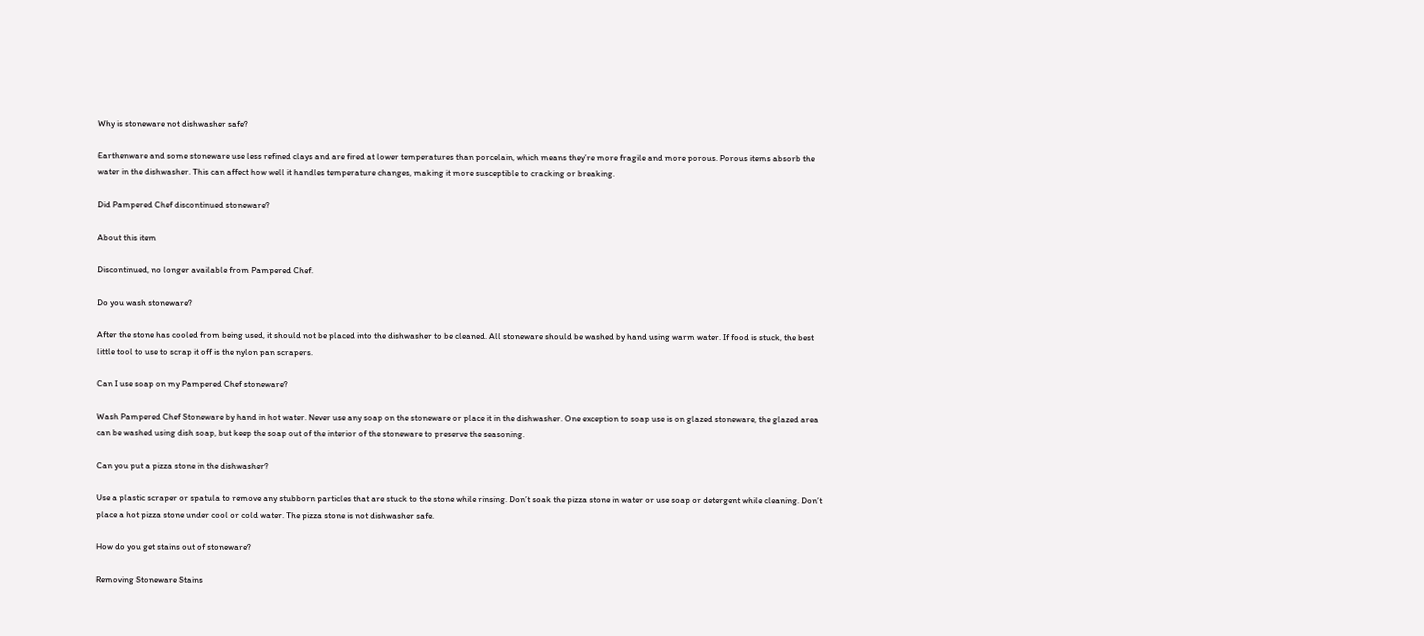Why is stoneware not dishwasher safe?

Earthenware and some stoneware use less refined clays and are fired at lower temperatures than porcelain, which means they’re more fragile and more porous. Porous items absorb the water in the dishwasher. This can affect how well it handles temperature changes, making it more susceptible to cracking or breaking.

Did Pampered Chef discontinued stoneware?

About this item

Discontinued, no longer available from Pampered Chef.

Do you wash stoneware?

After the stone has cooled from being used, it should not be placed into the dishwasher to be cleaned. All stoneware should be washed by hand using warm water. If food is stuck, the best little tool to use to scrap it off is the nylon pan scrapers.

Can I use soap on my Pampered Chef stoneware?

Wash Pampered Chef Stoneware by hand in hot water. Never use any soap on the stoneware or place it in the dishwasher. One exception to soap use is on glazed stoneware, the glazed area can be washed using dish soap, but keep the soap out of the interior of the stoneware to preserve the seasoning.

Can you put a pizza stone in the dishwasher?

Use a plastic scraper or spatula to remove any stubborn particles that are stuck to the stone while rinsing. Don’t soak the pizza stone in water or use soap or detergent while cleaning. Don’t place a hot pizza stone under cool or cold water. The pizza stone is not dishwasher safe.

How do you get stains out of stoneware?

Removing Stoneware Stains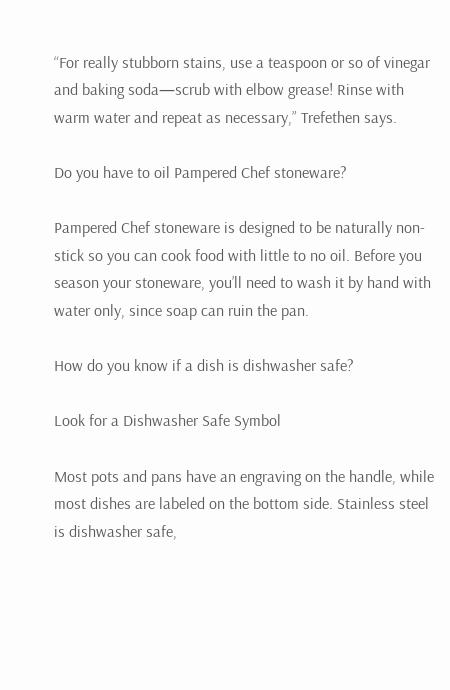“For really stubborn stains, use a teaspoon or so of vinegar and baking soda—scrub with elbow grease! Rinse with warm water and repeat as necessary,” Trefethen says.

Do you have to oil Pampered Chef stoneware?

Pampered Chef stoneware is designed to be naturally non-stick so you can cook food with little to no oil. Before you season your stoneware, you’ll need to wash it by hand with water only, since soap can ruin the pan.

How do you know if a dish is dishwasher safe?

Look for a Dishwasher Safe Symbol

Most pots and pans have an engraving on the handle, while most dishes are labeled on the bottom side. Stainless steel is dishwasher safe,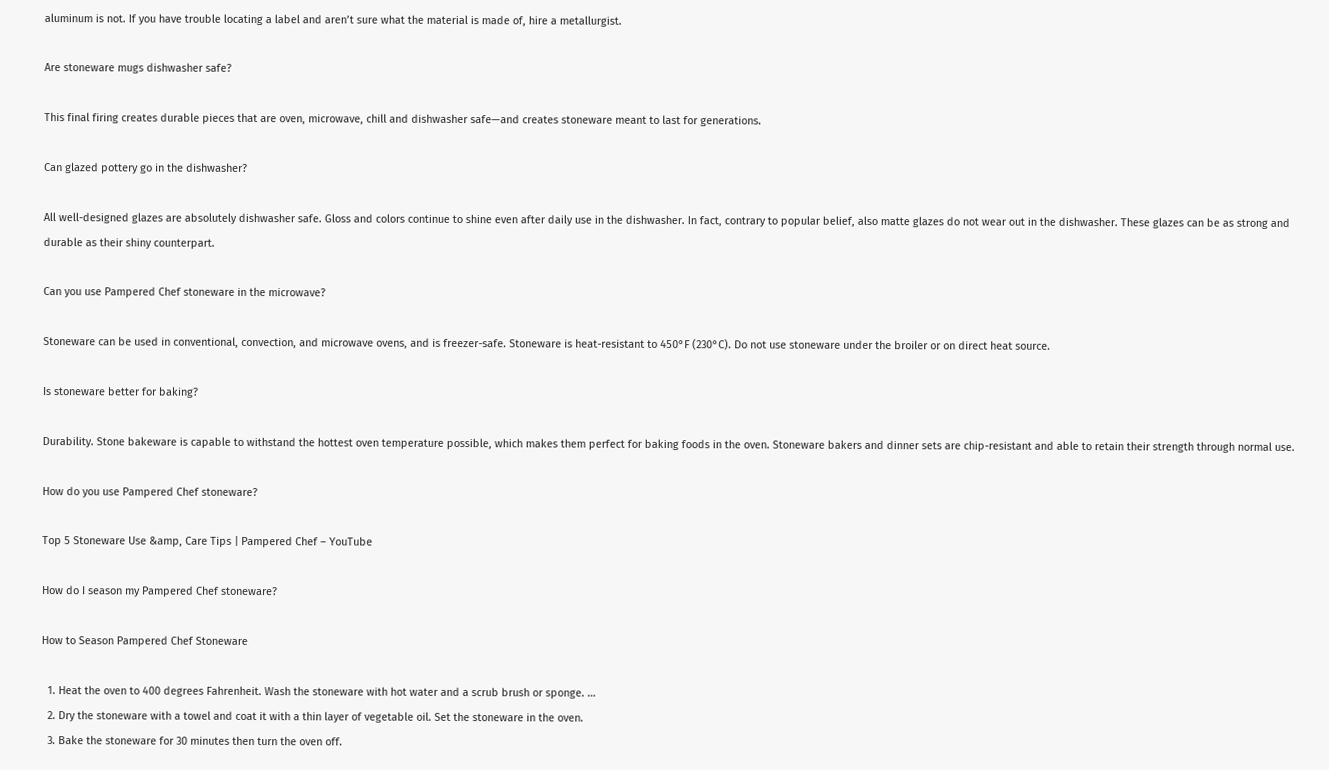aluminum is not. If you have trouble locating a label and aren’t sure what the material is made of, hire a metallurgist.

Are stoneware mugs dishwasher safe?

This final firing creates durable pieces that are oven, microwave, chill and dishwasher safe—and creates stoneware meant to last for generations.

Can glazed pottery go in the dishwasher?

All well-designed glazes are absolutely dishwasher safe. Gloss and colors continue to shine even after daily use in the dishwasher. In fact, contrary to popular belief, also matte glazes do not wear out in the dishwasher. These glazes can be as strong and durable as their shiny counterpart.

Can you use Pampered Chef stoneware in the microwave?

Stoneware can be used in conventional, convection, and microwave ovens, and is freezer-safe. Stoneware is heat-resistant to 450°F (230°C). Do not use stoneware under the broiler or on direct heat source.

Is stoneware better for baking?

Durability. Stone bakeware is capable to withstand the hottest oven temperature possible, which makes them perfect for baking foods in the oven. Stoneware bakers and dinner sets are chip-resistant and able to retain their strength through normal use.

How do you use Pampered Chef stoneware?

Top 5 Stoneware Use &amp, Care Tips | Pampered Chef – YouTube

How do I season my Pampered Chef stoneware?

How to Season Pampered Chef Stoneware

  1. Heat the oven to 400 degrees Fahrenheit. Wash the stoneware with hot water and a scrub brush or sponge. …
  2. Dry the stoneware with a towel and coat it with a thin layer of vegetable oil. Set the stoneware in the oven.
  3. Bake the stoneware for 30 minutes then turn the oven off.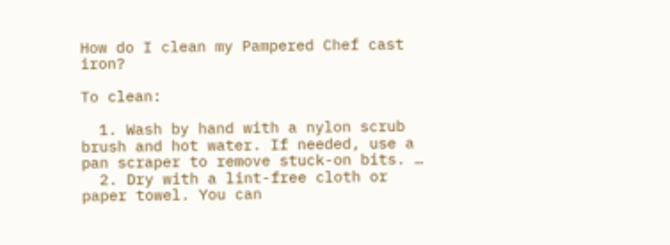How do I clean my Pampered Chef cast iron?

To clean:

  1. Wash by hand with a nylon scrub brush and hot water. If needed, use a pan scraper to remove stuck-on bits. …
  2. Dry with a lint-free cloth or paper towel. You can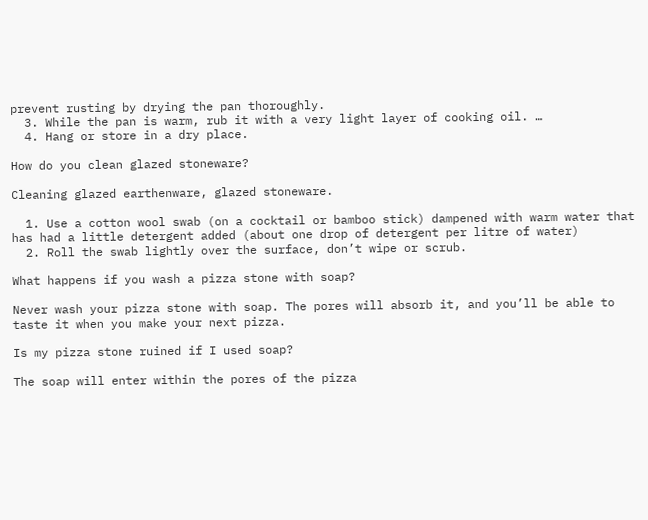prevent rusting by drying the pan thoroughly.
  3. While the pan is warm, rub it with a very light layer of cooking oil. …
  4. Hang or store in a dry place.

How do you clean glazed stoneware?

Cleaning glazed earthenware, glazed stoneware.

  1. Use a cotton wool swab (on a cocktail or bamboo stick) dampened with warm water that has had a little detergent added (about one drop of detergent per litre of water)
  2. Roll the swab lightly over the surface, don’t wipe or scrub.

What happens if you wash a pizza stone with soap?

Never wash your pizza stone with soap. The pores will absorb it, and you’ll be able to taste it when you make your next pizza.

Is my pizza stone ruined if I used soap?

The soap will enter within the pores of the pizza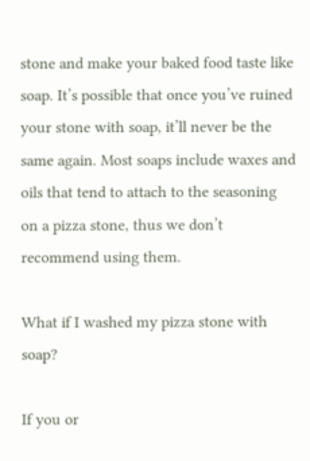stone and make your baked food taste like soap. It’s possible that once you’ve ruined your stone with soap, it’ll never be the same again. Most soaps include waxes and oils that tend to attach to the seasoning on a pizza stone, thus we don’t recommend using them.

What if I washed my pizza stone with soap?

If you or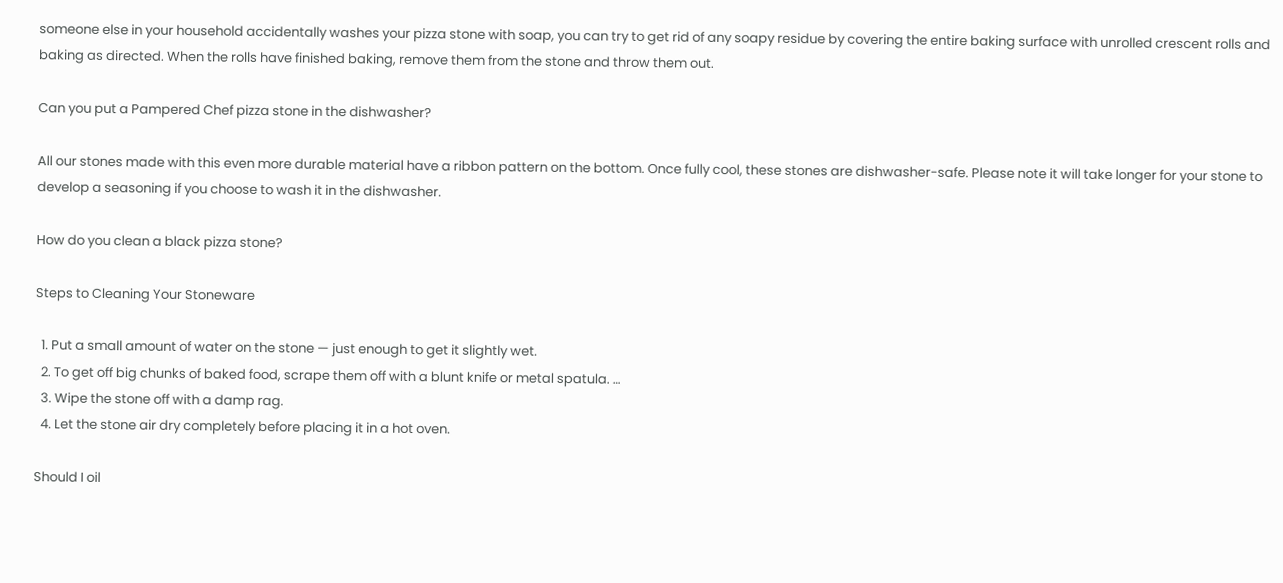someone else in your household accidentally washes your pizza stone with soap, you can try to get rid of any soapy residue by covering the entire baking surface with unrolled crescent rolls and baking as directed. When the rolls have finished baking, remove them from the stone and throw them out.

Can you put a Pampered Chef pizza stone in the dishwasher?

All our stones made with this even more durable material have a ribbon pattern on the bottom. Once fully cool, these stones are dishwasher-safe. Please note it will take longer for your stone to develop a seasoning if you choose to wash it in the dishwasher.

How do you clean a black pizza stone?

Steps to Cleaning Your Stoneware

  1. Put a small amount of water on the stone — just enough to get it slightly wet.
  2. To get off big chunks of baked food, scrape them off with a blunt knife or metal spatula. …
  3. Wipe the stone off with a damp rag.
  4. Let the stone air dry completely before placing it in a hot oven.

Should I oil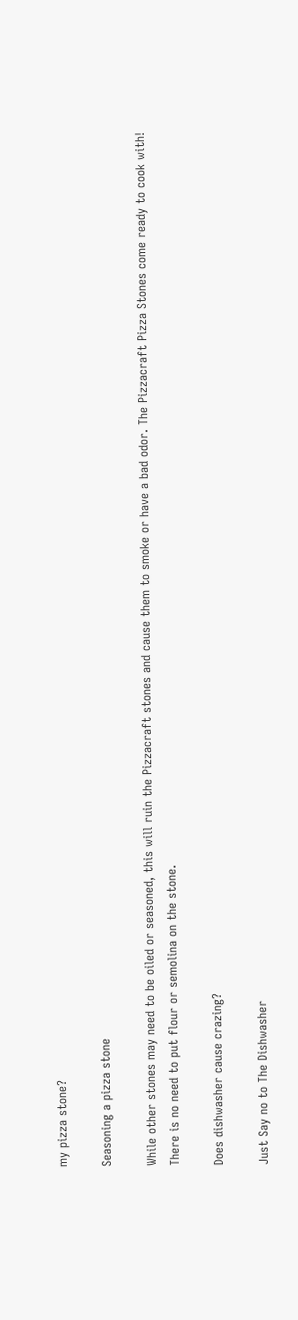my pizza stone?

Seasoning a pizza stone

While other stones may need to be oiled or seasoned, this will ruin the Pizzacraft stones and cause them to smoke or have a bad odor. The Pizzacraft Pizza Stones come ready to cook with! There is no need to put flour or semolina on the stone.

Does dishwasher cause crazing?

Just Say no to The Dishwasher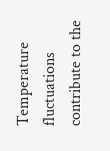Temperature fluctuations contribute to the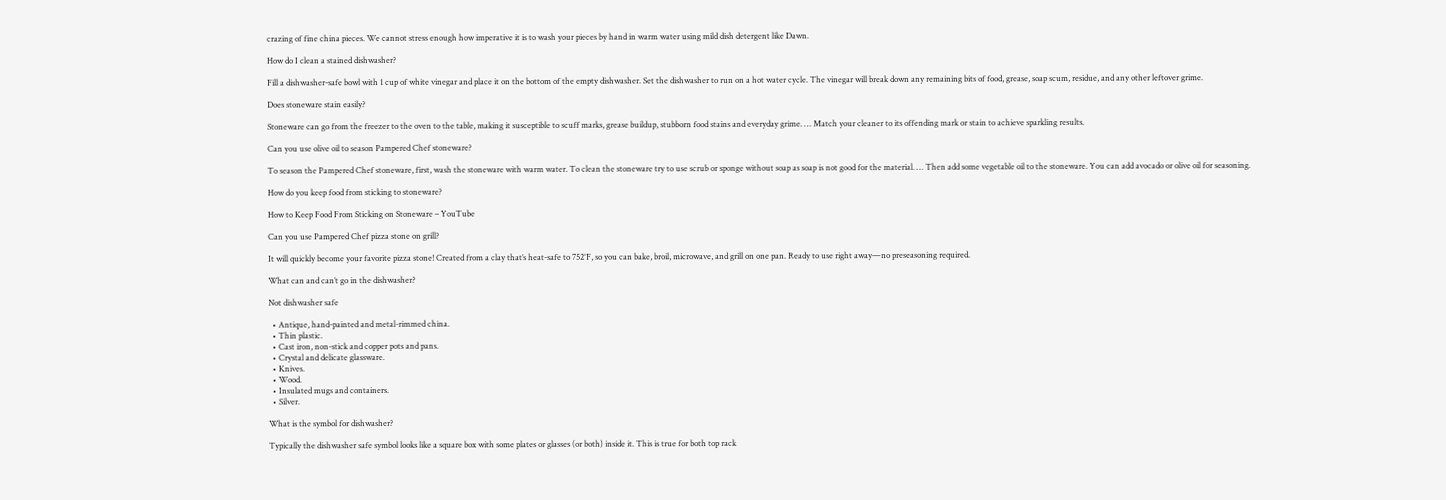crazing of fine china pieces. We cannot stress enough how imperative it is to wash your pieces by hand in warm water using mild dish detergent like Dawn.

How do I clean a stained dishwasher?

Fill a dishwasher-safe bowl with 1 cup of white vinegar and place it on the bottom of the empty dishwasher. Set the dishwasher to run on a hot water cycle. The vinegar will break down any remaining bits of food, grease, soap scum, residue, and any other leftover grime.

Does stoneware stain easily?

Stoneware can go from the freezer to the oven to the table, making it susceptible to scuff marks, grease buildup, stubborn food stains and everyday grime. … Match your cleaner to its offending mark or stain to achieve sparkling results.

Can you use olive oil to season Pampered Chef stoneware?

To season the Pampered Chef stoneware, first, wash the stoneware with warm water. To clean the stoneware try to use scrub or sponge without soap as soap is not good for the material. … Then add some vegetable oil to the stoneware. You can add avocado or olive oil for seasoning.

How do you keep food from sticking to stoneware?

How to Keep Food From Sticking on Stoneware – YouTube

Can you use Pampered Chef pizza stone on grill?

It will quickly become your favorite pizza stone! Created from a clay that’s heat-safe to 752°F, so you can bake, broil, microwave, and grill on one pan. Ready to use right away—no preseasoning required.

What can and can’t go in the dishwasher?

Not dishwasher safe

  • Antique, hand-painted and metal-rimmed china.
  • Thin plastic.
  • Cast iron, non-stick and copper pots and pans.
  • Crystal and delicate glassware.
  • Knives.
  • Wood.
  • Insulated mugs and containers.
  • Silver.

What is the symbol for dishwasher?

Typically the dishwasher safe symbol looks like a square box with some plates or glasses (or both) inside it. This is true for both top rack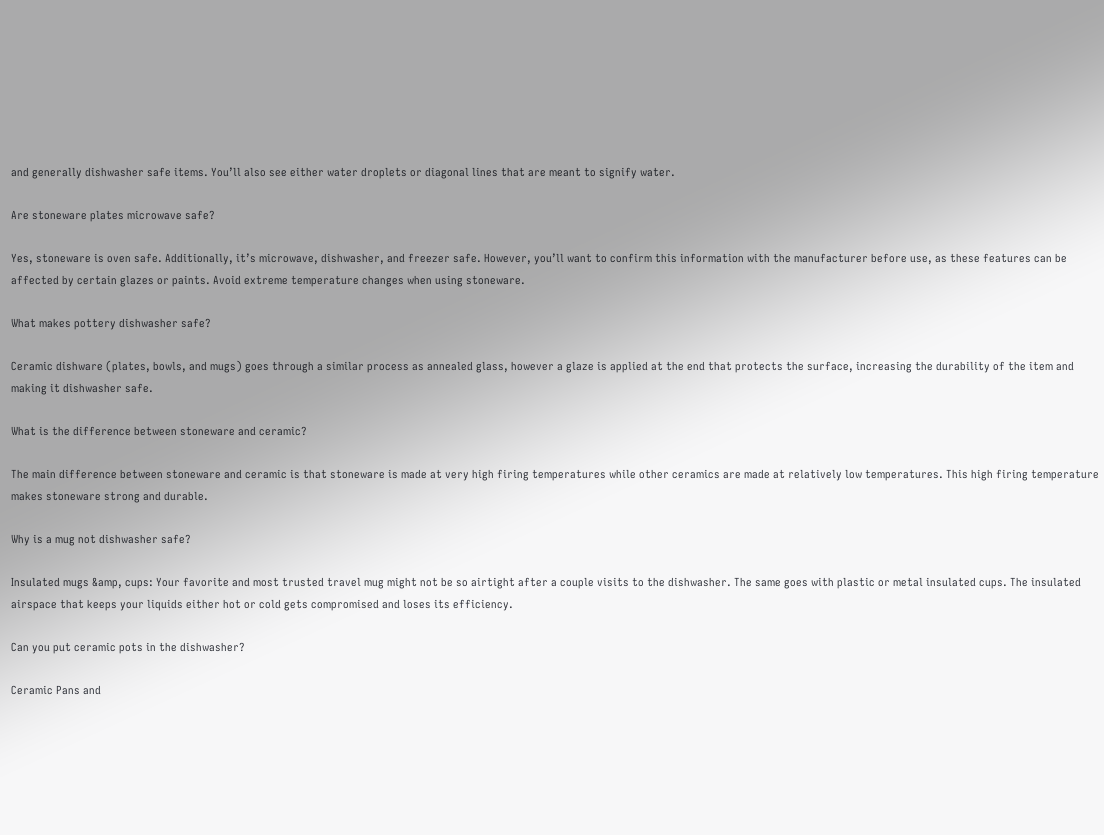and generally dishwasher safe items. You’ll also see either water droplets or diagonal lines that are meant to signify water.

Are stoneware plates microwave safe?

Yes, stoneware is oven safe. Additionally, it’s microwave, dishwasher, and freezer safe. However, you’ll want to confirm this information with the manufacturer before use, as these features can be affected by certain glazes or paints. Avoid extreme temperature changes when using stoneware.

What makes pottery dishwasher safe?

Ceramic dishware (plates, bowls, and mugs) goes through a similar process as annealed glass, however a glaze is applied at the end that protects the surface, increasing the durability of the item and making it dishwasher safe.

What is the difference between stoneware and ceramic?

The main difference between stoneware and ceramic is that stoneware is made at very high firing temperatures while other ceramics are made at relatively low temperatures. This high firing temperature makes stoneware strong and durable.

Why is a mug not dishwasher safe?

Insulated mugs &amp, cups: Your favorite and most trusted travel mug might not be so airtight after a couple visits to the dishwasher. The same goes with plastic or metal insulated cups. The insulated airspace that keeps your liquids either hot or cold gets compromised and loses its efficiency.

Can you put ceramic pots in the dishwasher?

Ceramic Pans and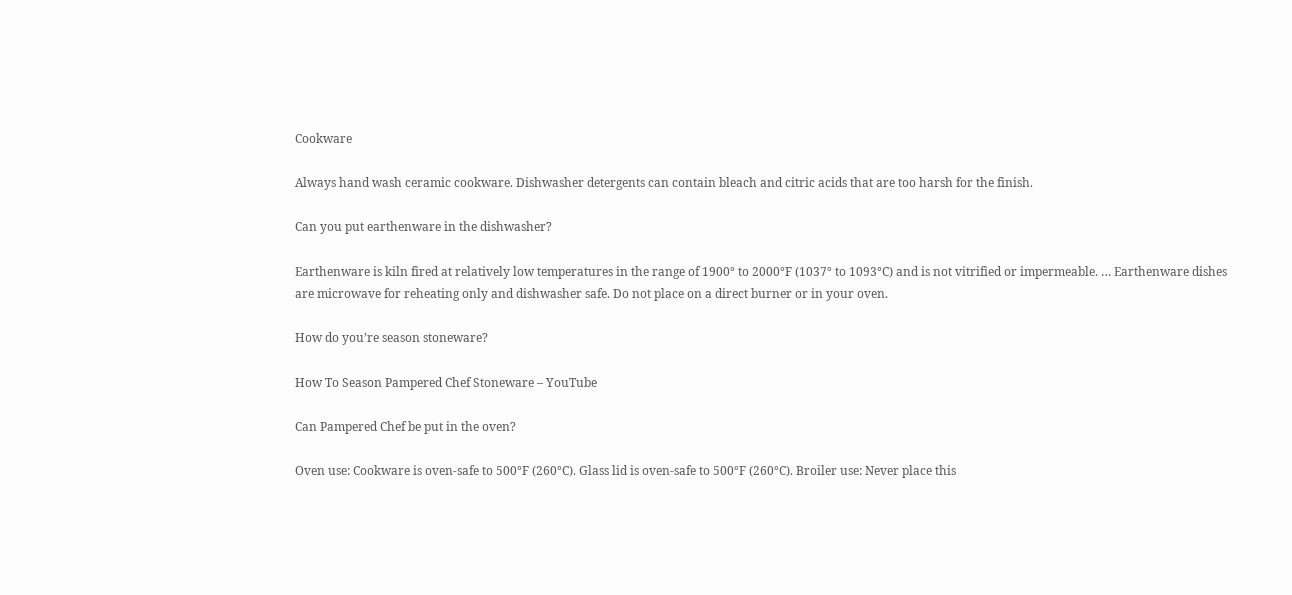Cookware

Always hand wash ceramic cookware. Dishwasher detergents can contain bleach and citric acids that are too harsh for the finish.

Can you put earthenware in the dishwasher?

Earthenware is kiln fired at relatively low temperatures in the range of 1900° to 2000°F (1037° to 1093°C) and is not vitrified or impermeable. … Earthenware dishes are microwave for reheating only and dishwasher safe. Do not place on a direct burner or in your oven.

How do you’re season stoneware?

How To Season Pampered Chef Stoneware – YouTube

Can Pampered Chef be put in the oven?

Oven use: Cookware is oven-safe to 500°F (260°C). Glass lid is oven-safe to 500°F (260°C). Broiler use: Never place this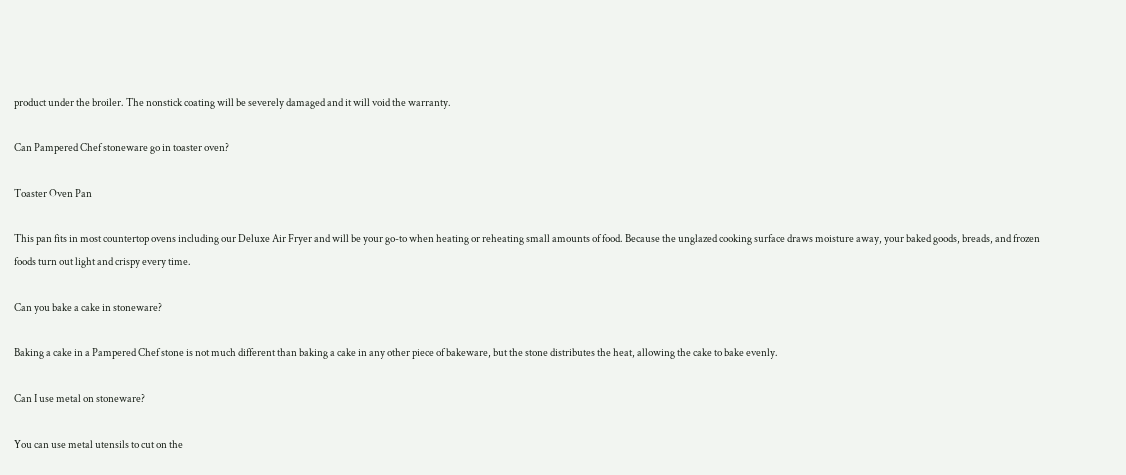product under the broiler. The nonstick coating will be severely damaged and it will void the warranty.

Can Pampered Chef stoneware go in toaster oven?

Toaster Oven Pan

This pan fits in most countertop ovens including our Deluxe Air Fryer and will be your go-to when heating or reheating small amounts of food. Because the unglazed cooking surface draws moisture away, your baked goods, breads, and frozen foods turn out light and crispy every time.

Can you bake a cake in stoneware?

Baking a cake in a Pampered Chef stone is not much different than baking a cake in any other piece of bakeware, but the stone distributes the heat, allowing the cake to bake evenly.

Can I use metal on stoneware?

You can use metal utensils to cut on the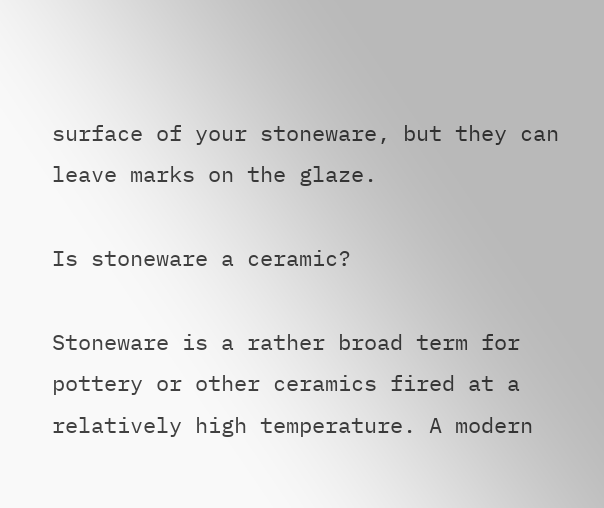surface of your stoneware, but they can leave marks on the glaze.

Is stoneware a ceramic?

Stoneware is a rather broad term for pottery or other ceramics fired at a relatively high temperature. A modern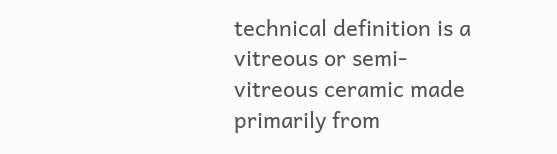technical definition is a vitreous or semi-vitreous ceramic made primarily from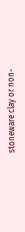stoneware clay or non-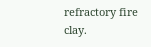refractory fire clay.